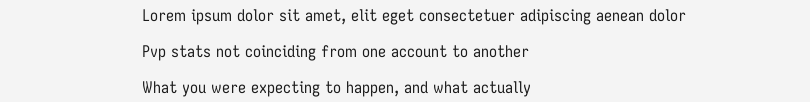Lorem ipsum dolor sit amet, elit eget consectetuer adipiscing aenean dolor

Pvp stats not coinciding from one account to another

What you were expecting to happen, and what actually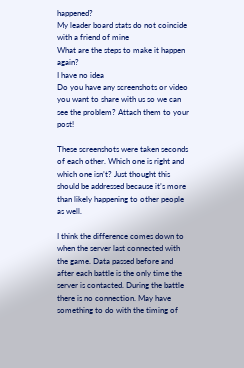happened?
My leader board stats do not coincide with a friend of mine
What are the steps to make it happen again?
I have no idea
Do you have any screenshots or video you want to share with us so we can see the problem? Attach them to your post!

These screenshots were taken seconds of each other. Which one is right and which one isn’t? Just thought this should be addressed because it’s more than likely happening to other people as well.

I think the difference comes down to when the server last connected with the game. Data passed before and after each battle is the only time the server is contacted. During the battle there is no connection. May have something to do with the timing of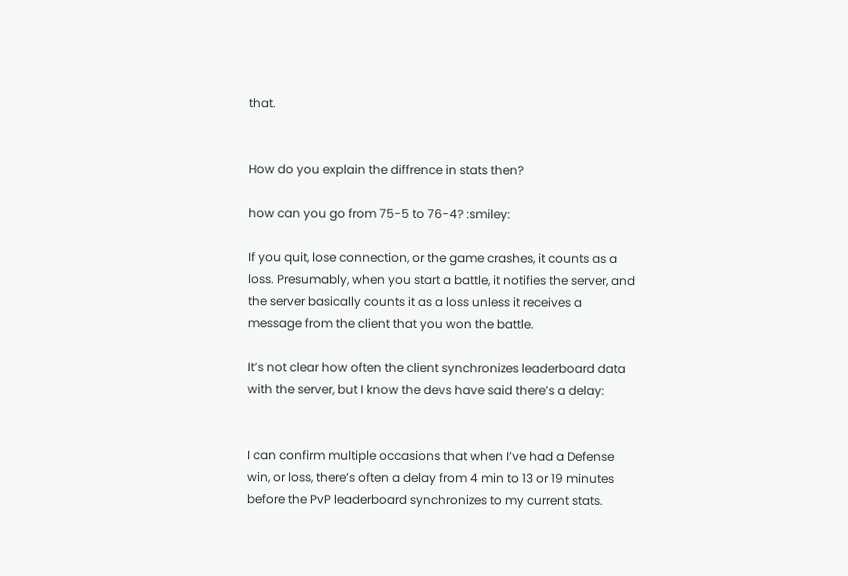that.


How do you explain the diffrence in stats then?

how can you go from 75-5 to 76-4? :smiley:

If you quit, lose connection, or the game crashes, it counts as a loss. Presumably, when you start a battle, it notifies the server, and the server basically counts it as a loss unless it receives a message from the client that you won the battle.

It’s not clear how often the client synchronizes leaderboard data with the server, but I know the devs have said there’s a delay:


I can confirm multiple occasions that when I’ve had a Defense win, or loss, there’s often a delay from 4 min to 13 or 19 minutes before the PvP leaderboard synchronizes to my current stats.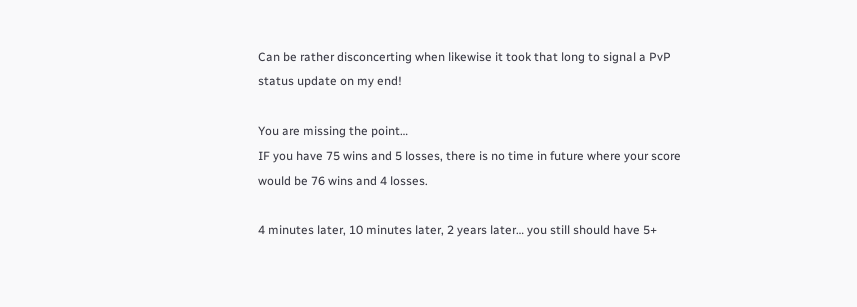Can be rather disconcerting when likewise it took that long to signal a PvP status update on my end!

You are missing the point…
IF you have 75 wins and 5 losses, there is no time in future where your score would be 76 wins and 4 losses.

4 minutes later, 10 minutes later, 2 years later… you still should have 5+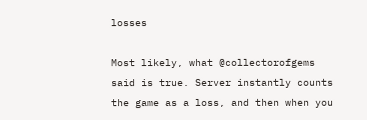losses

Most likely, what @collectorofgems said is true. Server instantly counts the game as a loss, and then when you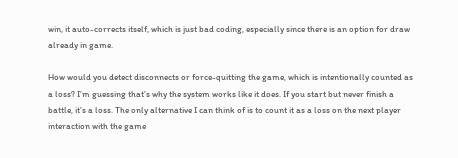win, it auto-corrects itself, which is just bad coding, especially since there is an option for draw already in game.

How would you detect disconnects or force-quitting the game, which is intentionally counted as a loss? I’m guessing that’s why the system works like it does. If you start but never finish a battle, it’s a loss. The only alternative I can think of is to count it as a loss on the next player interaction with the game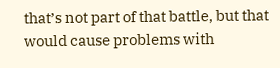that’s not part of that battle, but that would cause problems with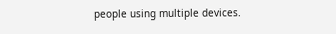people using multiple devices.